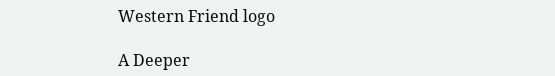Western Friend logo

A Deeper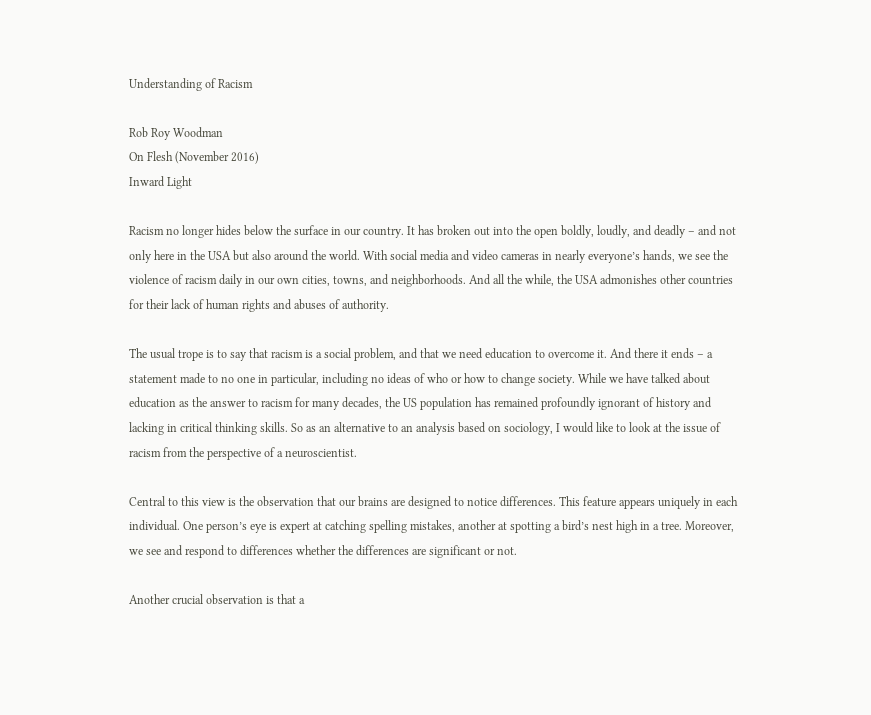Understanding of Racism

Rob Roy Woodman
On Flesh (November 2016)
Inward Light

Racism no longer hides below the surface in our country. It has broken out into the open boldly, loudly, and deadly – and not only here in the USA but also around the world. With social media and video cameras in nearly everyone’s hands, we see the violence of racism daily in our own cities, towns, and neighborhoods. And all the while, the USA admonishes other countries for their lack of human rights and abuses of authority.

The usual trope is to say that racism is a social problem, and that we need education to overcome it. And there it ends – a statement made to no one in particular, including no ideas of who or how to change society. While we have talked about education as the answer to racism for many decades, the US population has remained profoundly ignorant of history and lacking in critical thinking skills. So as an alternative to an analysis based on sociology, I would like to look at the issue of racism from the perspective of a neuroscientist.

Central to this view is the observation that our brains are designed to notice differences. This feature appears uniquely in each individual. One person’s eye is expert at catching spelling mistakes, another at spotting a bird’s nest high in a tree. Moreover, we see and respond to differences whether the differences are significant or not.

Another crucial observation is that a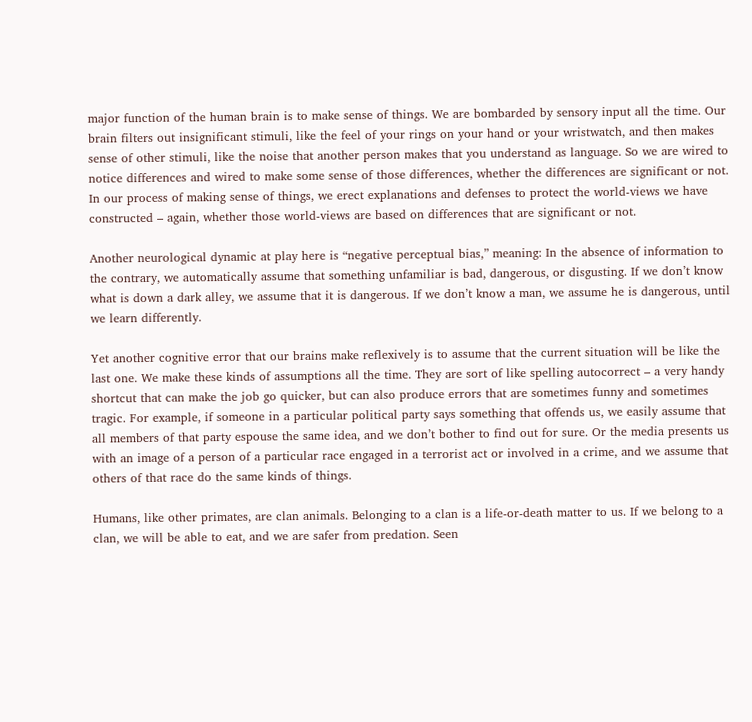major function of the human brain is to make sense of things. We are bombarded by sensory input all the time. Our brain filters out insignificant stimuli, like the feel of your rings on your hand or your wristwatch, and then makes sense of other stimuli, like the noise that another person makes that you understand as language. So we are wired to notice differences and wired to make some sense of those differences, whether the differences are significant or not. In our process of making sense of things, we erect explanations and defenses to protect the world-views we have constructed – again, whether those world-views are based on differences that are significant or not.

Another neurological dynamic at play here is “negative perceptual bias,” meaning: In the absence of information to the contrary, we automatically assume that something unfamiliar is bad, dangerous, or disgusting. If we don’t know what is down a dark alley, we assume that it is dangerous. If we don’t know a man, we assume he is dangerous, until we learn differently.

Yet another cognitive error that our brains make reflexively is to assume that the current situation will be like the last one. We make these kinds of assumptions all the time. They are sort of like spelling autocorrect – a very handy shortcut that can make the job go quicker, but can also produce errors that are sometimes funny and sometimes tragic. For example, if someone in a particular political party says something that offends us, we easily assume that all members of that party espouse the same idea, and we don’t bother to find out for sure. Or the media presents us with an image of a person of a particular race engaged in a terrorist act or involved in a crime, and we assume that others of that race do the same kinds of things.

Humans, like other primates, are clan animals. Belonging to a clan is a life-or-death matter to us. If we belong to a clan, we will be able to eat, and we are safer from predation. Seen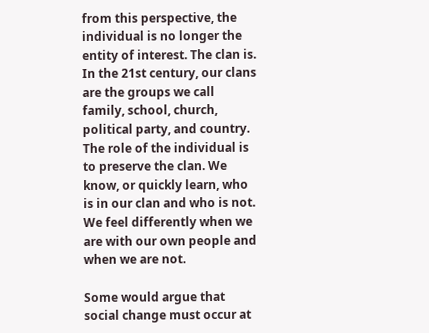from this perspective, the individual is no longer the entity of interest. The clan is. In the 21st century, our clans are the groups we call family, school, church, political party, and country. The role of the individual is to preserve the clan. We know, or quickly learn, who is in our clan and who is not. We feel differently when we are with our own people and when we are not.

Some would argue that social change must occur at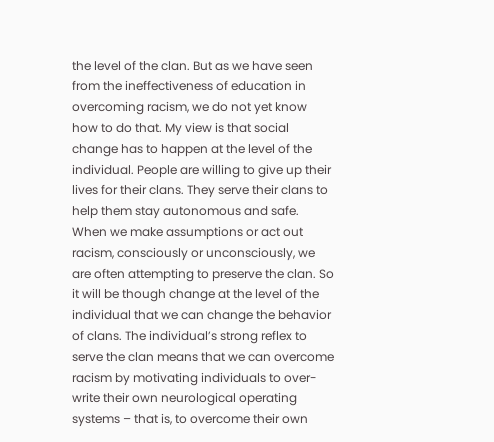the level of the clan. But as we have seen from the ineffectiveness of education in overcoming racism, we do not yet know how to do that. My view is that social change has to happen at the level of the individual. People are willing to give up their lives for their clans. They serve their clans to help them stay autonomous and safe. When we make assumptions or act out racism, consciously or unconsciously, we are often attempting to preserve the clan. So it will be though change at the level of the individual that we can change the behavior of clans. The individual’s strong reflex to serve the clan means that we can overcome racism by motivating individuals to over-write their own neurological operating systems – that is, to overcome their own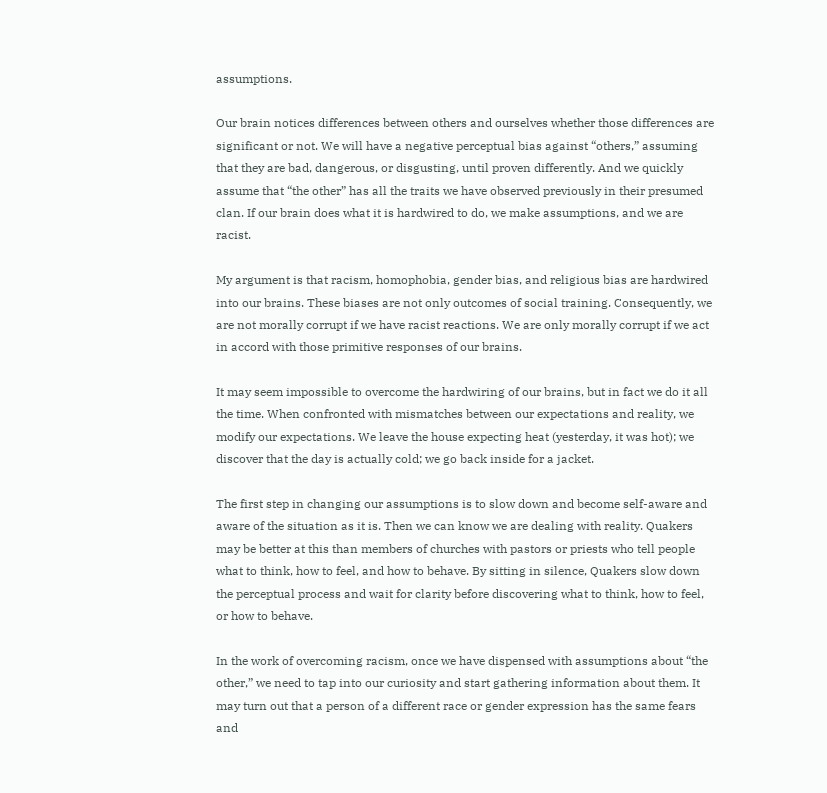assumptions.

Our brain notices differences between others and ourselves whether those differences are significant or not. We will have a negative perceptual bias against “others,” assuming that they are bad, dangerous, or disgusting, until proven differently. And we quickly assume that “the other” has all the traits we have observed previously in their presumed clan. If our brain does what it is hardwired to do, we make assumptions, and we are racist.

My argument is that racism, homophobia, gender bias, and religious bias are hardwired into our brains. These biases are not only outcomes of social training. Consequently, we are not morally corrupt if we have racist reactions. We are only morally corrupt if we act in accord with those primitive responses of our brains.

It may seem impossible to overcome the hardwiring of our brains, but in fact we do it all the time. When confronted with mismatches between our expectations and reality, we modify our expectations. We leave the house expecting heat (yesterday, it was hot); we discover that the day is actually cold; we go back inside for a jacket.

The first step in changing our assumptions is to slow down and become self-aware and aware of the situation as it is. Then we can know we are dealing with reality. Quakers may be better at this than members of churches with pastors or priests who tell people what to think, how to feel, and how to behave. By sitting in silence, Quakers slow down the perceptual process and wait for clarity before discovering what to think, how to feel, or how to behave.

In the work of overcoming racism, once we have dispensed with assumptions about “the other,” we need to tap into our curiosity and start gathering information about them. It may turn out that a person of a different race or gender expression has the same fears and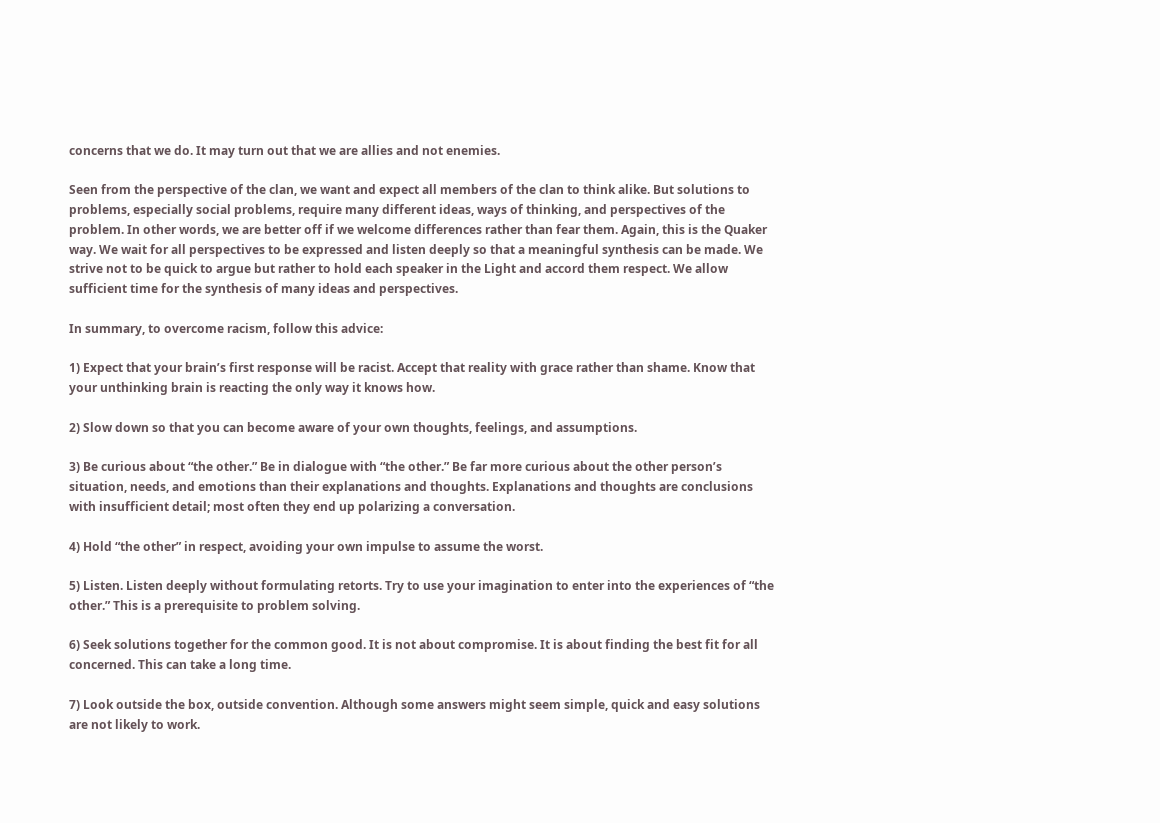concerns that we do. It may turn out that we are allies and not enemies.

Seen from the perspective of the clan, we want and expect all members of the clan to think alike. But solutions to problems, especially social problems, require many different ideas, ways of thinking, and perspectives of the problem. In other words, we are better off if we welcome differences rather than fear them. Again, this is the Quaker way. We wait for all perspectives to be expressed and listen deeply so that a meaningful synthesis can be made. We strive not to be quick to argue but rather to hold each speaker in the Light and accord them respect. We allow sufficient time for the synthesis of many ideas and perspectives.

In summary, to overcome racism, follow this advice:

1) Expect that your brain’s first response will be racist. Accept that reality with grace rather than shame. Know that your unthinking brain is reacting the only way it knows how.

2) Slow down so that you can become aware of your own thoughts, feelings, and assumptions.

3) Be curious about “the other.” Be in dialogue with “the other.” Be far more curious about the other person’s situation, needs, and emotions than their explanations and thoughts. Explanations and thoughts are conclusions with insufficient detail; most often they end up polarizing a conversation.

4) Hold “the other” in respect, avoiding your own impulse to assume the worst.

5) Listen. Listen deeply without formulating retorts. Try to use your imagination to enter into the experiences of “the other.” This is a prerequisite to problem solving.

6) Seek solutions together for the common good. It is not about compromise. It is about finding the best fit for all concerned. This can take a long time.

7) Look outside the box, outside convention. Although some answers might seem simple, quick and easy solutions are not likely to work.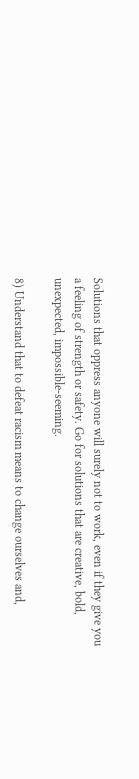Solutions that oppress anyone will surely not to work, even if they give you a feeling of strength or safety. Go for solutions that are creative, bold, unexpected, impossible-seeming.

8) Understand that to defeat racism means to change ourselves and,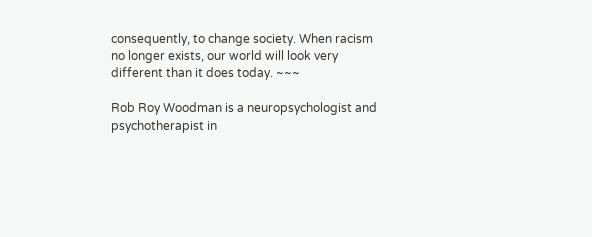consequently, to change society. When racism no longer exists, our world will look very different than it does today. ~~~

Rob Roy Woodman is a neuropsychologist and psychotherapist in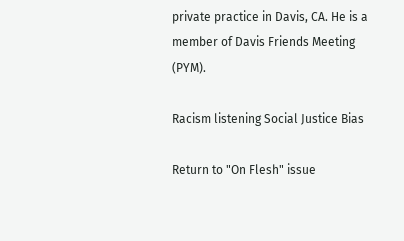private practice in Davis, CA. He is a member of Davis Friends Meeting (PYM).

Racism listening Social Justice Bias

Return to "On Flesh" issue